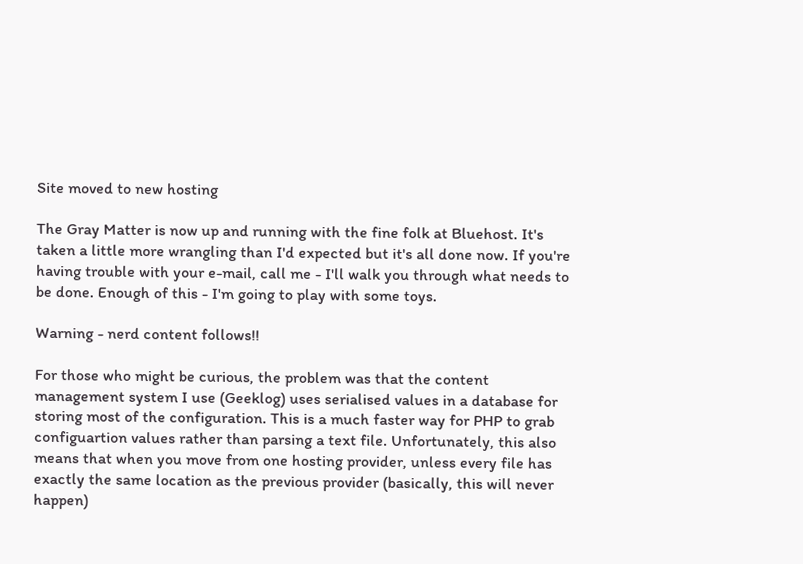Site moved to new hosting

The Gray Matter is now up and running with the fine folk at Bluehost. It's taken a little more wrangling than I'd expected but it's all done now. If you're having trouble with your e-mail, call me - I'll walk you through what needs to be done. Enough of this - I'm going to play with some toys.

Warning - nerd content follows!!

For those who might be curious, the problem was that the content management system I use (Geeklog) uses serialised values in a database for storing most of the configuration. This is a much faster way for PHP to grab configuartion values rather than parsing a text file. Unfortunately, this also means that when you move from one hosting provider, unless every file has exactly the same location as the previous provider (basically, this will never happen)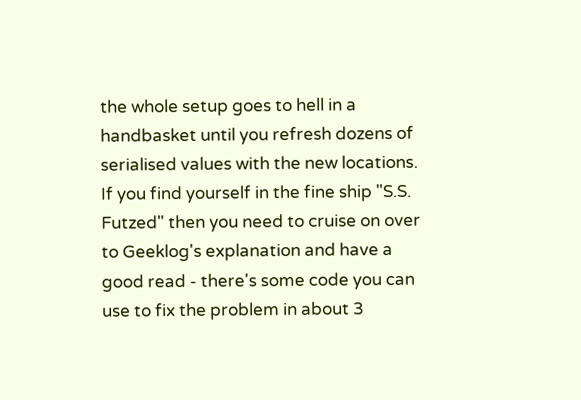the whole setup goes to hell in a handbasket until you refresh dozens of serialised values with the new locations. If you find yourself in the fine ship "S.S. Futzed" then you need to cruise on over to Geeklog's explanation and have a good read - there's some code you can use to fix the problem in about 3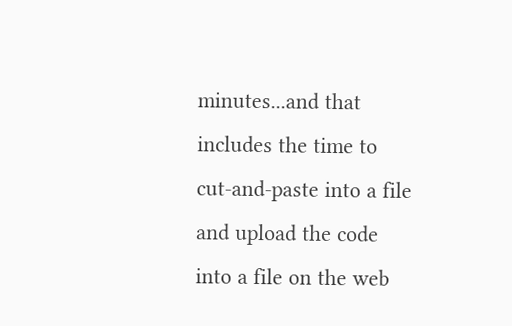minutes...and that includes the time to cut-and-paste into a file and upload the code into a file on the web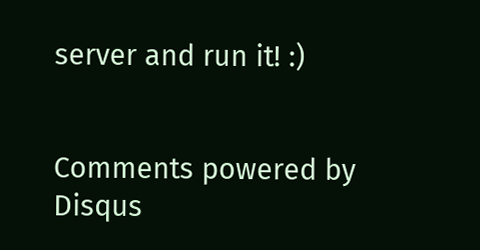server and run it! :)


Comments powered by Disqus